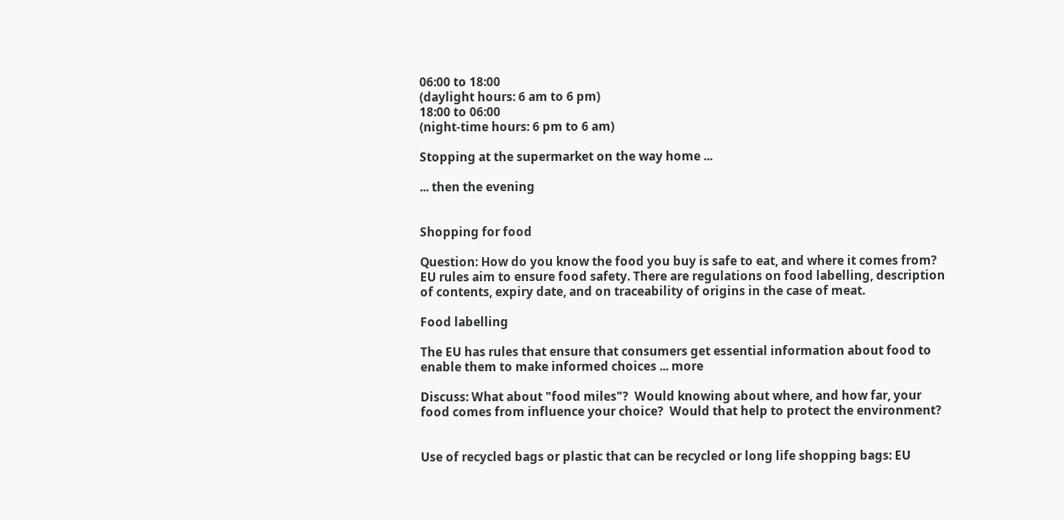06:00 to 18:00
(daylight hours: 6 am to 6 pm)
18:00 to 06:00
(night-time hours: 6 pm to 6 am)

Stopping at the supermarket on the way home ...

... then the evening


Shopping for food

Question: How do you know the food you buy is safe to eat, and where it comes from? EU rules aim to ensure food safety. There are regulations on food labelling, description of contents, expiry date, and on traceability of origins in the case of meat.

Food labelling

The EU has rules that ensure that consumers get essential information about food to enable them to make informed choices ... more

Discuss: What about "food miles"?  Would knowing about where, and how far, your food comes from influence your choice?  Would that help to protect the environment?


Use of recycled bags or plastic that can be recycled or long life shopping bags: EU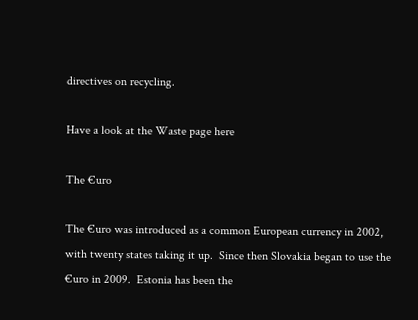directives on recycling.

Have a look at the Waste page here

The €uro

The €uro was introduced as a common European currency in 2002, with twenty states taking it up.  Since then Slovakia began to use the €uro in 2009.  Estonia has been the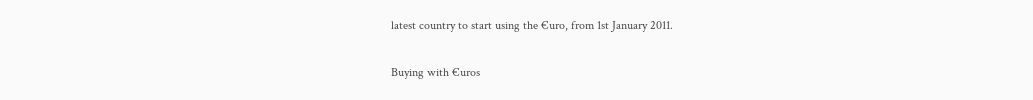latest country to start using the €uro, from 1st January 2011.

Buying with €uros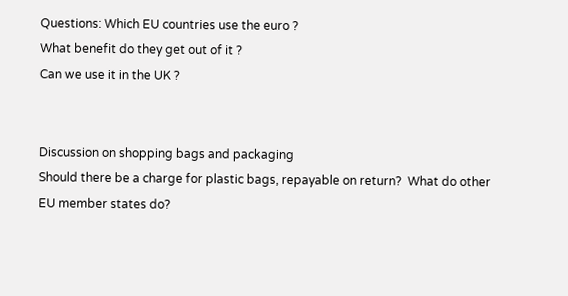Questions: Which EU countries use the euro ?
What benefit do they get out of it ?
Can we use it in the UK ?


Discussion on shopping bags and packaging
Should there be a charge for plastic bags, repayable on return?  What do other EU member states do?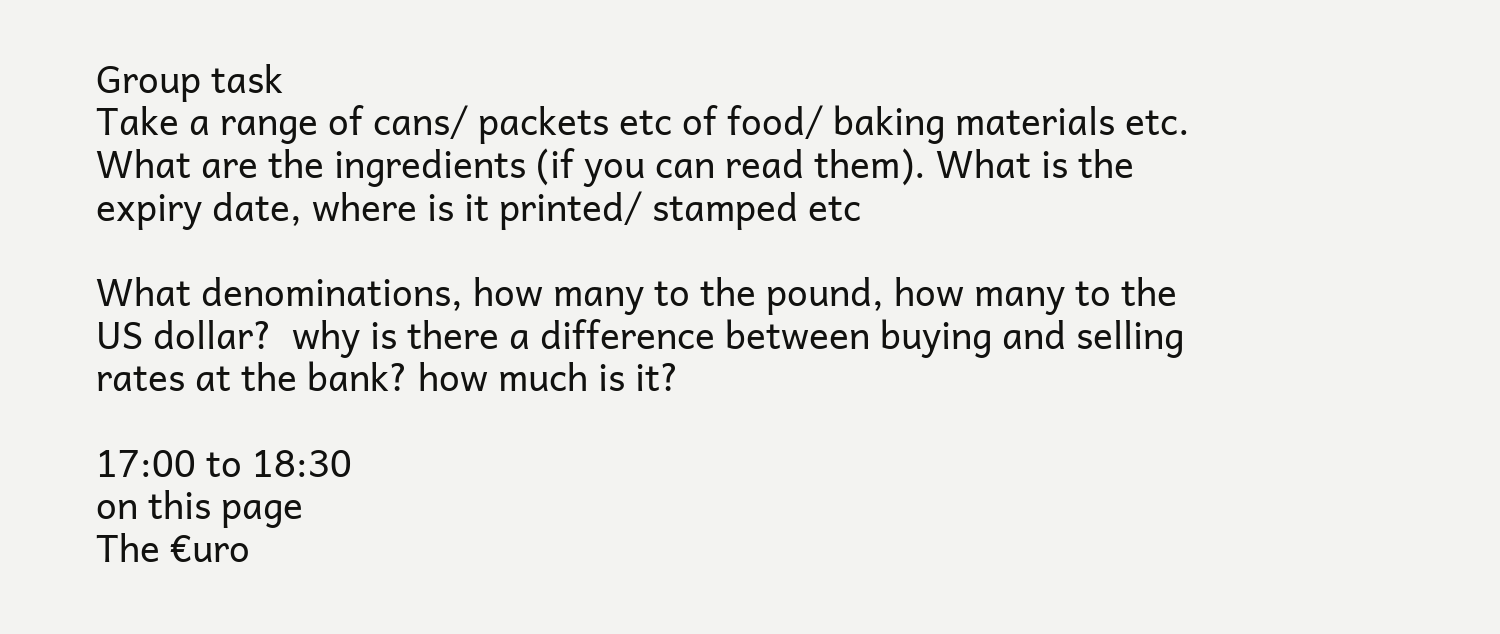Group task
Take a range of cans/ packets etc of food/ baking materials etc. What are the ingredients (if you can read them). What is the expiry date, where is it printed/ stamped etc

What denominations, how many to the pound, how many to the US dollar?  why is there a difference between buying and selling rates at the bank? how much is it?

17:00 to 18:30
on this page
The €uro